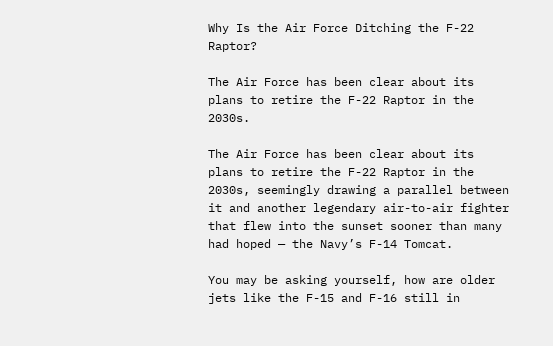Why Is the Air Force Ditching the F-22 Raptor?

The Air Force has been clear about its plans to retire the F-22 Raptor in the 2030s.

The Air Force has been clear about its plans to retire the F-22 Raptor in the 2030s, seemingly drawing a parallel between it and another legendary air-to-air fighter that flew into the sunset sooner than many had hoped — the Navy’s F-14 Tomcat.

You may be asking yourself, how are older jets like the F-15 and F-16 still in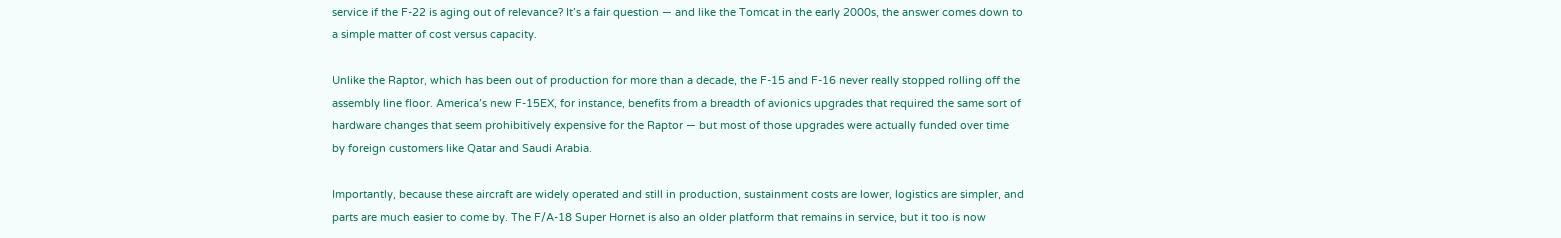service if the F-22 is aging out of relevance? It’s a fair question — and like the Tomcat in the early 2000s, the answer comes down to a simple matter of cost versus capacity.

Unlike the Raptor, which has been out of production for more than a decade, the F-15 and F-16 never really stopped rolling off the assembly line floor. America’s new F-15EX, for instance, benefits from a breadth of avionics upgrades that required the same sort of hardware changes that seem prohibitively expensive for the Raptor — but most of those upgrades were actually funded over time by foreign customers like Qatar and Saudi Arabia.

Importantly, because these aircraft are widely operated and still in production, sustainment costs are lower, logistics are simpler, and parts are much easier to come by. The F/A-18 Super Hornet is also an older platform that remains in service, but it too is now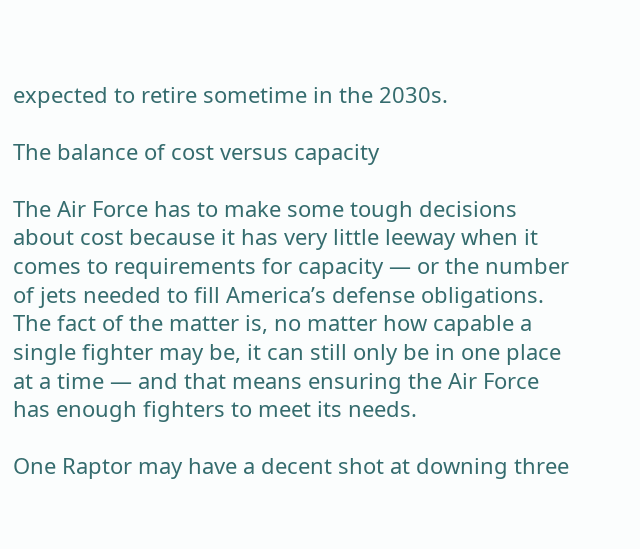expected to retire sometime in the 2030s.

The balance of cost versus capacity

The Air Force has to make some tough decisions about cost because it has very little leeway when it comes to requirements for capacity — or the number of jets needed to fill America’s defense obligations. The fact of the matter is, no matter how capable a single fighter may be, it can still only be in one place at a time — and that means ensuring the Air Force has enough fighters to meet its needs.

One Raptor may have a decent shot at downing three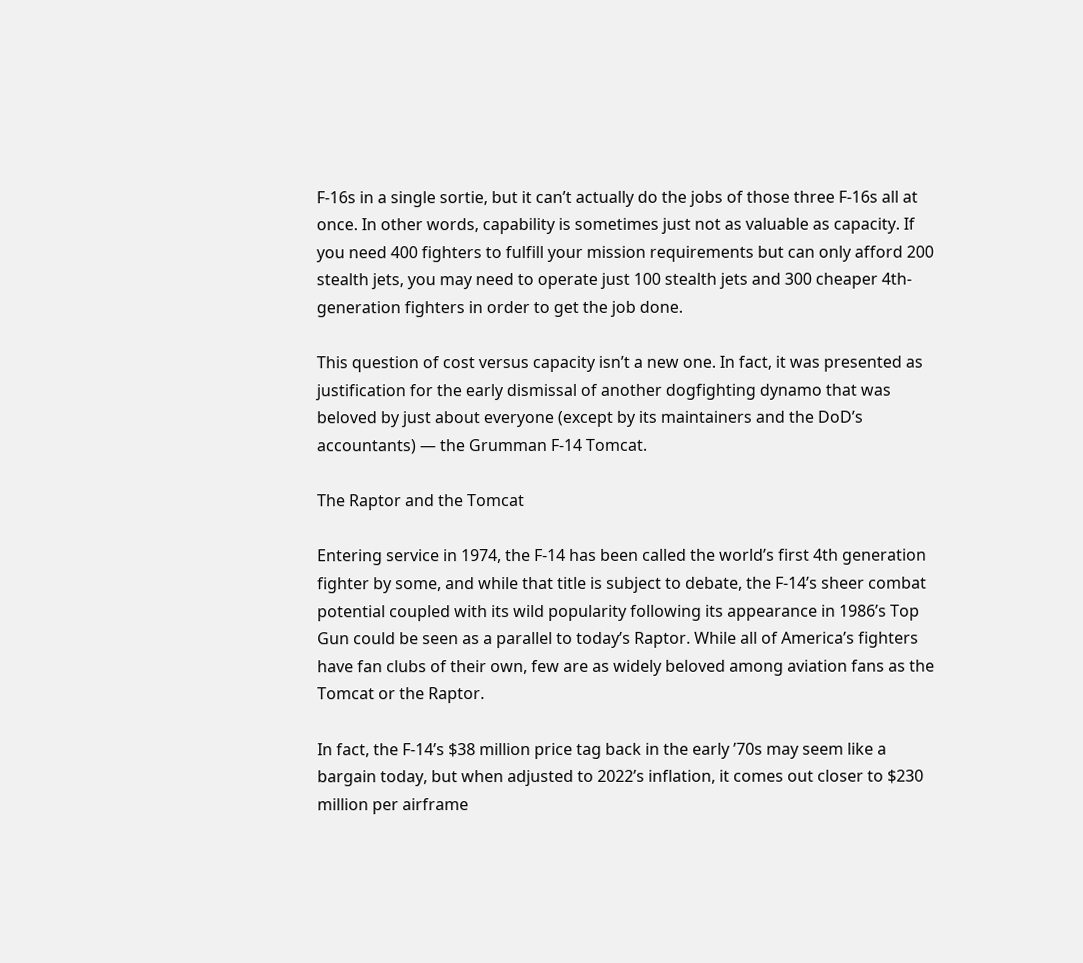F-16s in a single sortie, but it can’t actually do the jobs of those three F-16s all at once. In other words, capability is sometimes just not as valuable as capacity. If you need 400 fighters to fulfill your mission requirements but can only afford 200 stealth jets, you may need to operate just 100 stealth jets and 300 cheaper 4th-generation fighters in order to get the job done.

This question of cost versus capacity isn’t a new one. In fact, it was presented as justification for the early dismissal of another dogfighting dynamo that was beloved by just about everyone (except by its maintainers and the DoD’s accountants) — the Grumman F-14 Tomcat.

The Raptor and the Tomcat

Entering service in 1974, the F-14 has been called the world’s first 4th generation fighter by some, and while that title is subject to debate, the F-14’s sheer combat potential coupled with its wild popularity following its appearance in 1986’s Top Gun could be seen as a parallel to today’s Raptor. While all of America’s fighters have fan clubs of their own, few are as widely beloved among aviation fans as the Tomcat or the Raptor.

In fact, the F-14’s $38 million price tag back in the early ’70s may seem like a bargain today, but when adjusted to 2022’s inflation, it comes out closer to $230 million per airframe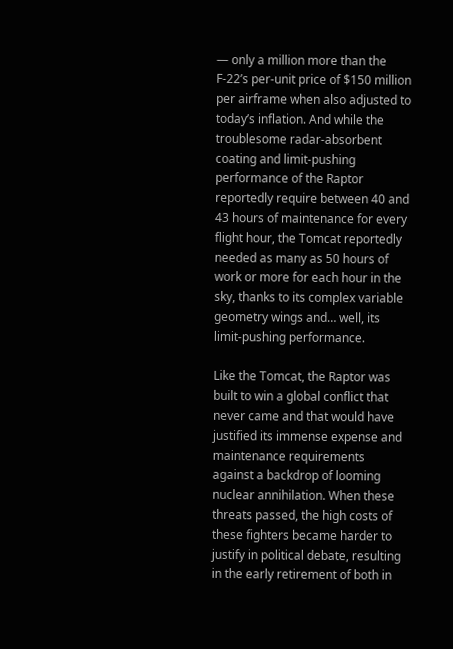— only a million more than the F-22’s per-unit price of $150 million per airframe when also adjusted to today’s inflation. And while the troublesome radar-absorbent coating and limit-pushing performance of the Raptor reportedly require between 40 and 43 hours of maintenance for every flight hour, the Tomcat reportedly needed as many as 50 hours of work or more for each hour in the sky, thanks to its complex variable geometry wings and… well, its limit-pushing performance.

Like the Tomcat, the Raptor was built to win a global conflict that never came and that would have justified its immense expense and maintenance requirements against a backdrop of looming nuclear annihilation. When these threats passed, the high costs of these fighters became harder to justify in political debate, resulting in the early retirement of both in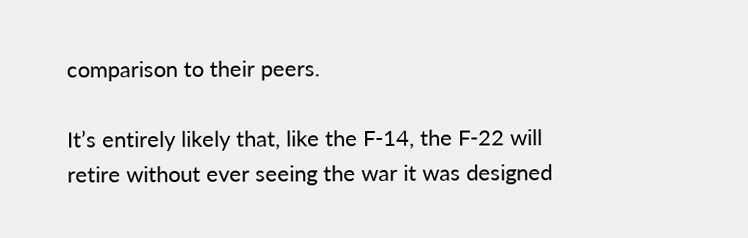comparison to their peers.

It’s entirely likely that, like the F-14, the F-22 will retire without ever seeing the war it was designed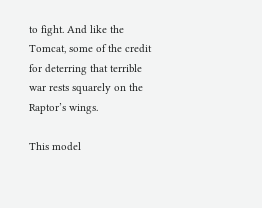to fight. And like the Tomcat, some of the credit for deterring that terrible war rests squarely on the Raptor’s wings.

This model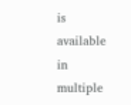is available in multiple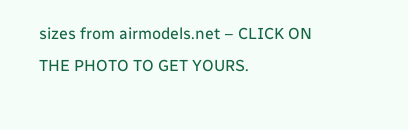sizes from airmodels.net – CLICK ON THE PHOTO TO GET YOURS.